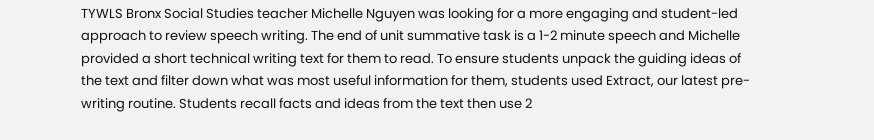TYWLS Bronx Social Studies teacher Michelle Nguyen was looking for a more engaging and student-led approach to review speech writing. The end of unit summative task is a 1-2 minute speech and Michelle provided a short technical writing text for them to read. To ensure students unpack the guiding ideas of the text and filter down what was most useful information for them, students used Extract, our latest pre-writing routine. Students recall facts and ideas from the text then use 2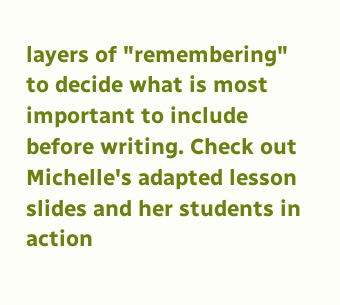layers of "remembering" to decide what is most important to include before writing. Check out Michelle's adapted lesson slides and her students in action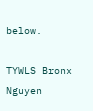below.

TYWLS Bronx Nguyen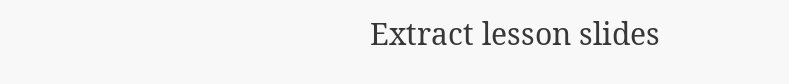Extract lesson slides